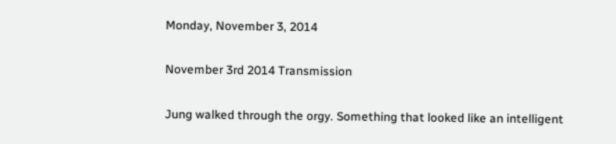Monday, November 3, 2014

November 3rd 2014 Transmission

Jung walked through the orgy. Something that looked like an intelligent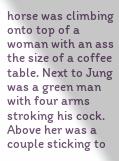horse was climbing onto top of a woman with an ass the size of a coffee table. Next to Jung was a green man with four arms stroking his cock. Above her was a couple sticking to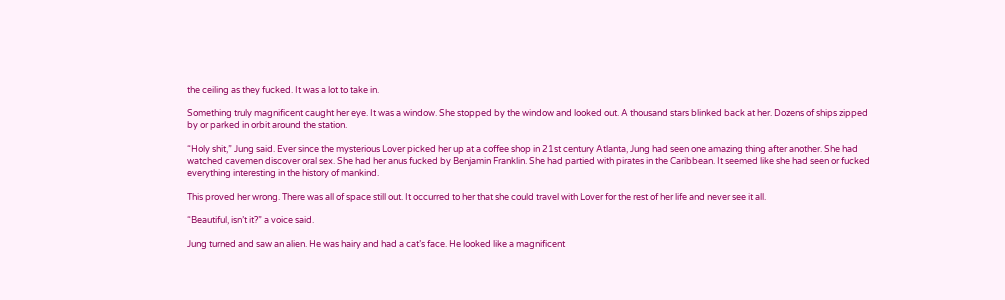the ceiling as they fucked. It was a lot to take in.

Something truly magnificent caught her eye. It was a window. She stopped by the window and looked out. A thousand stars blinked back at her. Dozens of ships zipped by or parked in orbit around the station.

“Holy shit,” Jung said. Ever since the mysterious Lover picked her up at a coffee shop in 21st century Atlanta, Jung had seen one amazing thing after another. She had watched cavemen discover oral sex. She had her anus fucked by Benjamin Franklin. She had partied with pirates in the Caribbean. It seemed like she had seen or fucked everything interesting in the history of mankind.

This proved her wrong. There was all of space still out. It occurred to her that she could travel with Lover for the rest of her life and never see it all.

“Beautiful, isn’t it?” a voice said.

Jung turned and saw an alien. He was hairy and had a cat’s face. He looked like a magnificent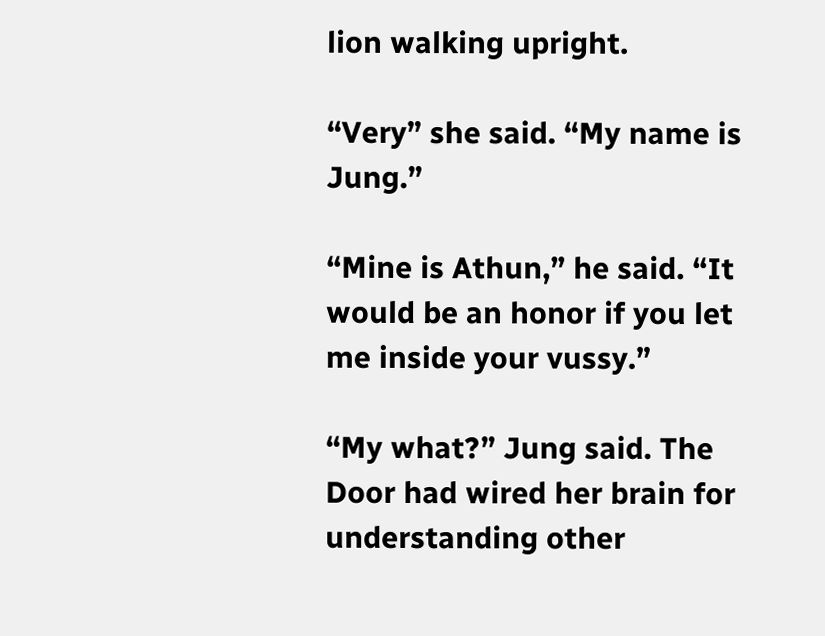lion walking upright.

“Very” she said. “My name is Jung.”

“Mine is Athun,” he said. “It would be an honor if you let me inside your vussy.”

“My what?” Jung said. The Door had wired her brain for understanding other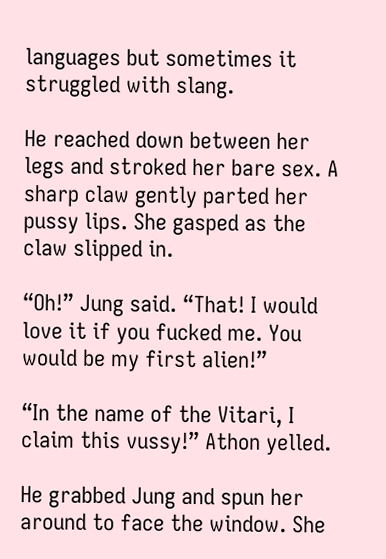languages but sometimes it struggled with slang.

He reached down between her legs and stroked her bare sex. A sharp claw gently parted her pussy lips. She gasped as the claw slipped in.

“Oh!” Jung said. “That! I would love it if you fucked me. You would be my first alien!”

“In the name of the Vitari, I claim this vussy!” Athon yelled.

He grabbed Jung and spun her around to face the window. She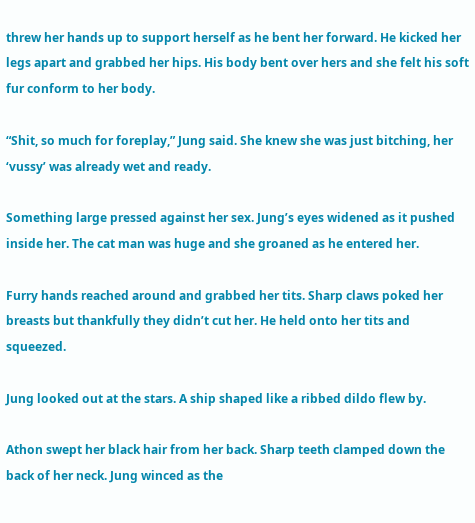threw her hands up to support herself as he bent her forward. He kicked her legs apart and grabbed her hips. His body bent over hers and she felt his soft fur conform to her body.

“Shit, so much for foreplay,” Jung said. She knew she was just bitching, her ‘vussy’ was already wet and ready.

Something large pressed against her sex. Jung’s eyes widened as it pushed inside her. The cat man was huge and she groaned as he entered her.

Furry hands reached around and grabbed her tits. Sharp claws poked her breasts but thankfully they didn’t cut her. He held onto her tits and squeezed.

Jung looked out at the stars. A ship shaped like a ribbed dildo flew by.

Athon swept her black hair from her back. Sharp teeth clamped down the back of her neck. Jung winced as the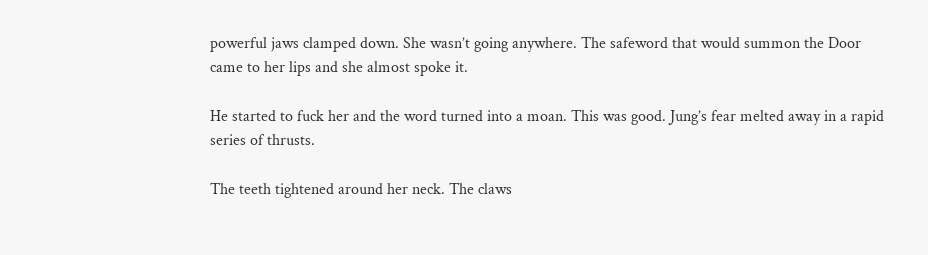powerful jaws clamped down. She wasn’t going anywhere. The safeword that would summon the Door came to her lips and she almost spoke it.

He started to fuck her and the word turned into a moan. This was good. Jung’s fear melted away in a rapid series of thrusts.

The teeth tightened around her neck. The claws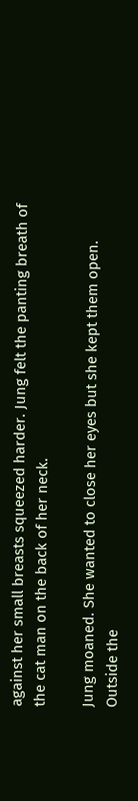against her small breasts squeezed harder. Jung felt the panting breath of the cat man on the back of her neck.

Jung moaned. She wanted to close her eyes but she kept them open. Outside the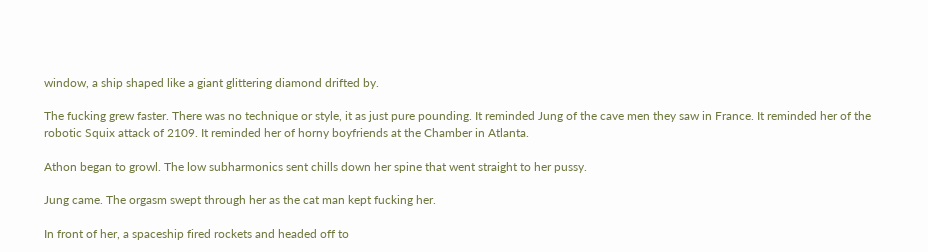window, a ship shaped like a giant glittering diamond drifted by.

The fucking grew faster. There was no technique or style, it as just pure pounding. It reminded Jung of the cave men they saw in France. It reminded her of the robotic Squix attack of 2109. It reminded her of horny boyfriends at the Chamber in Atlanta.

Athon began to growl. The low subharmonics sent chills down her spine that went straight to her pussy.

Jung came. The orgasm swept through her as the cat man kept fucking her.

In front of her, a spaceship fired rockets and headed off to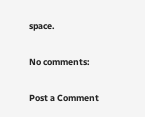space.

No comments:

Post a Comment